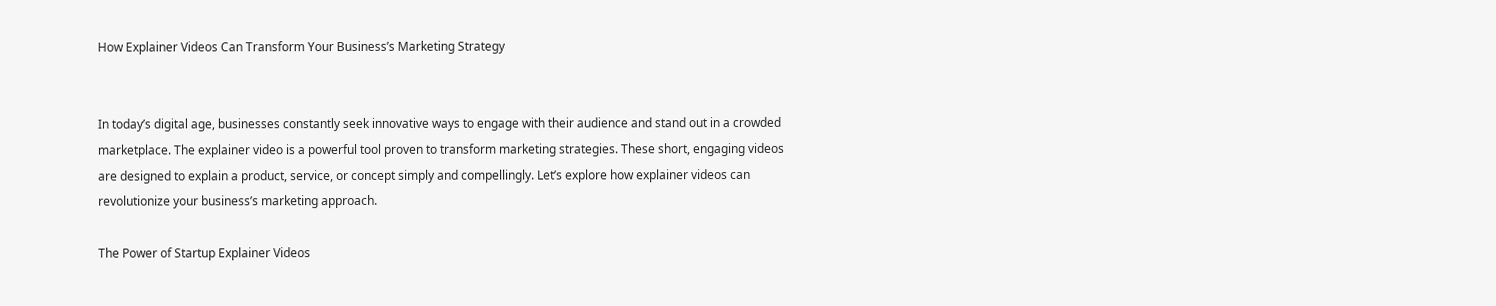How Explainer Videos Can Transform Your Business’s Marketing Strategy


In today’s digital age, businesses constantly seek innovative ways to engage with their audience and stand out in a crowded marketplace. The explainer video is a powerful tool proven to transform marketing strategies. These short, engaging videos are designed to explain a product, service, or concept simply and compellingly. Let’s explore how explainer videos can revolutionize your business’s marketing approach.

The Power of Startup Explainer Videos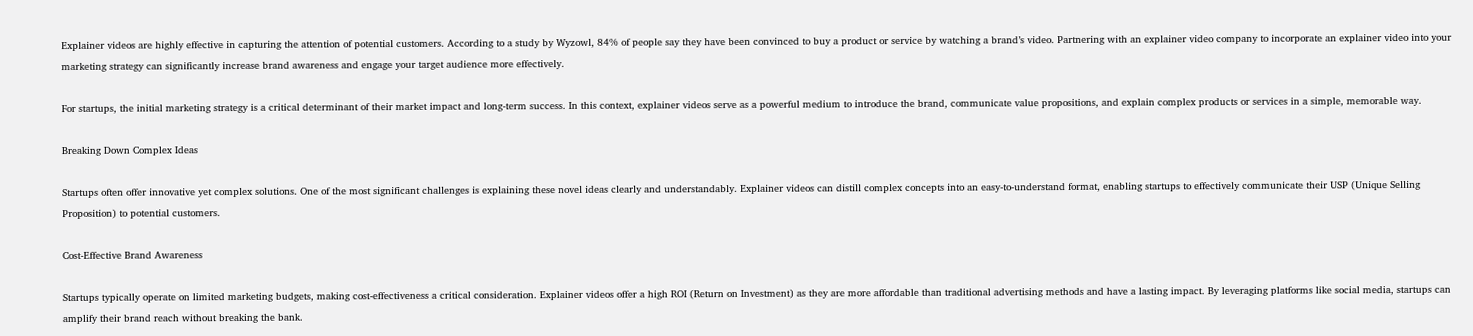Explainer videos are highly effective in capturing the attention of potential customers. According to a study by Wyzowl, 84% of people say they have been convinced to buy a product or service by watching a brand’s video. Partnering with an explainer video company to incorporate an explainer video into your marketing strategy can significantly increase brand awareness and engage your target audience more effectively.

For startups, the initial marketing strategy is a critical determinant of their market impact and long-term success. In this context, explainer videos serve as a powerful medium to introduce the brand, communicate value propositions, and explain complex products or services in a simple, memorable way.

Breaking Down Complex Ideas

Startups often offer innovative yet complex solutions. One of the most significant challenges is explaining these novel ideas clearly and understandably. Explainer videos can distill complex concepts into an easy-to-understand format, enabling startups to effectively communicate their USP (Unique Selling Proposition) to potential customers.

Cost-Effective Brand Awareness

Startups typically operate on limited marketing budgets, making cost-effectiveness a critical consideration. Explainer videos offer a high ROI (Return on Investment) as they are more affordable than traditional advertising methods and have a lasting impact. By leveraging platforms like social media, startups can amplify their brand reach without breaking the bank.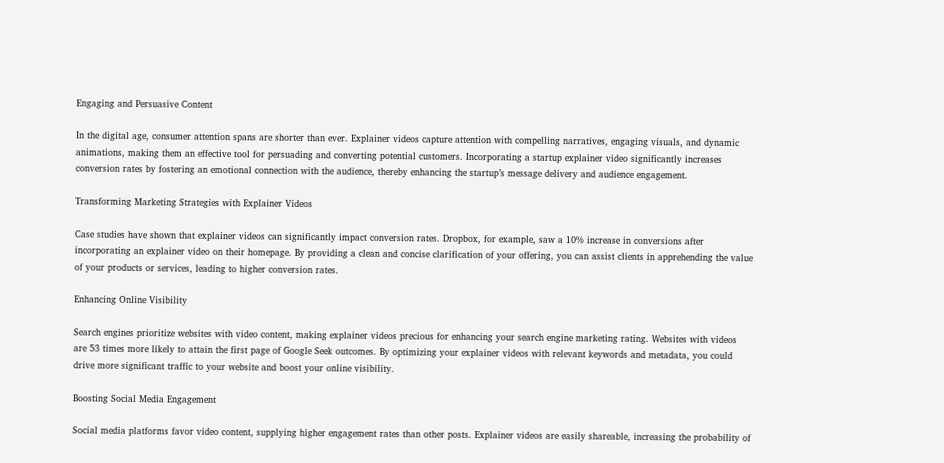Engaging and Persuasive Content

In the digital age, consumer attention spans are shorter than ever. Explainer videos capture attention with compelling narratives, engaging visuals, and dynamic animations, making them an effective tool for persuading and converting potential customers. Incorporating a startup explainer video significantly increases conversion rates by fostering an emotional connection with the audience, thereby enhancing the startup’s message delivery and audience engagement.

Transforming Marketing Strategies with Explainer Videos

Case studies have shown that explainer videos can significantly impact conversion rates. Dropbox, for example, saw a 10% increase in conversions after incorporating an explainer video on their homepage. By providing a clean and concise clarification of your offering, you can assist clients in apprehending the value of your products or services, leading to higher conversion rates.

Enhancing Online Visibility

Search engines prioritize websites with video content, making explainer videos precious for enhancing your search engine marketing rating. Websites with videos are 53 times more likely to attain the first page of Google Seek outcomes. By optimizing your explainer videos with relevant keywords and metadata, you could drive more significant traffic to your website and boost your online visibility.

Boosting Social Media Engagement

Social media platforms favor video content, supplying higher engagement rates than other posts. Explainer videos are easily shareable, increasing the probability of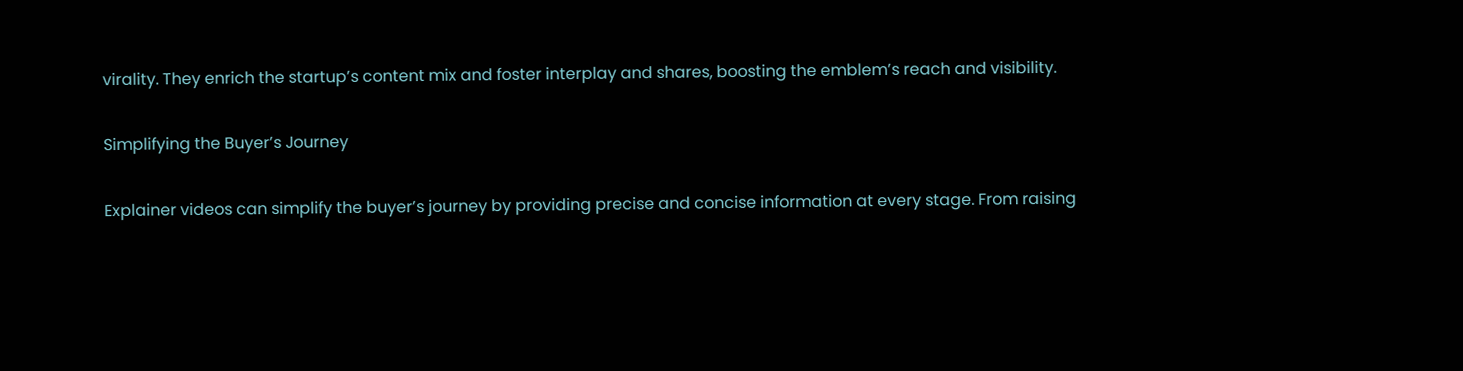virality. They enrich the startup’s content mix and foster interplay and shares, boosting the emblem’s reach and visibility.

Simplifying the Buyer’s Journey

Explainer videos can simplify the buyer’s journey by providing precise and concise information at every stage. From raising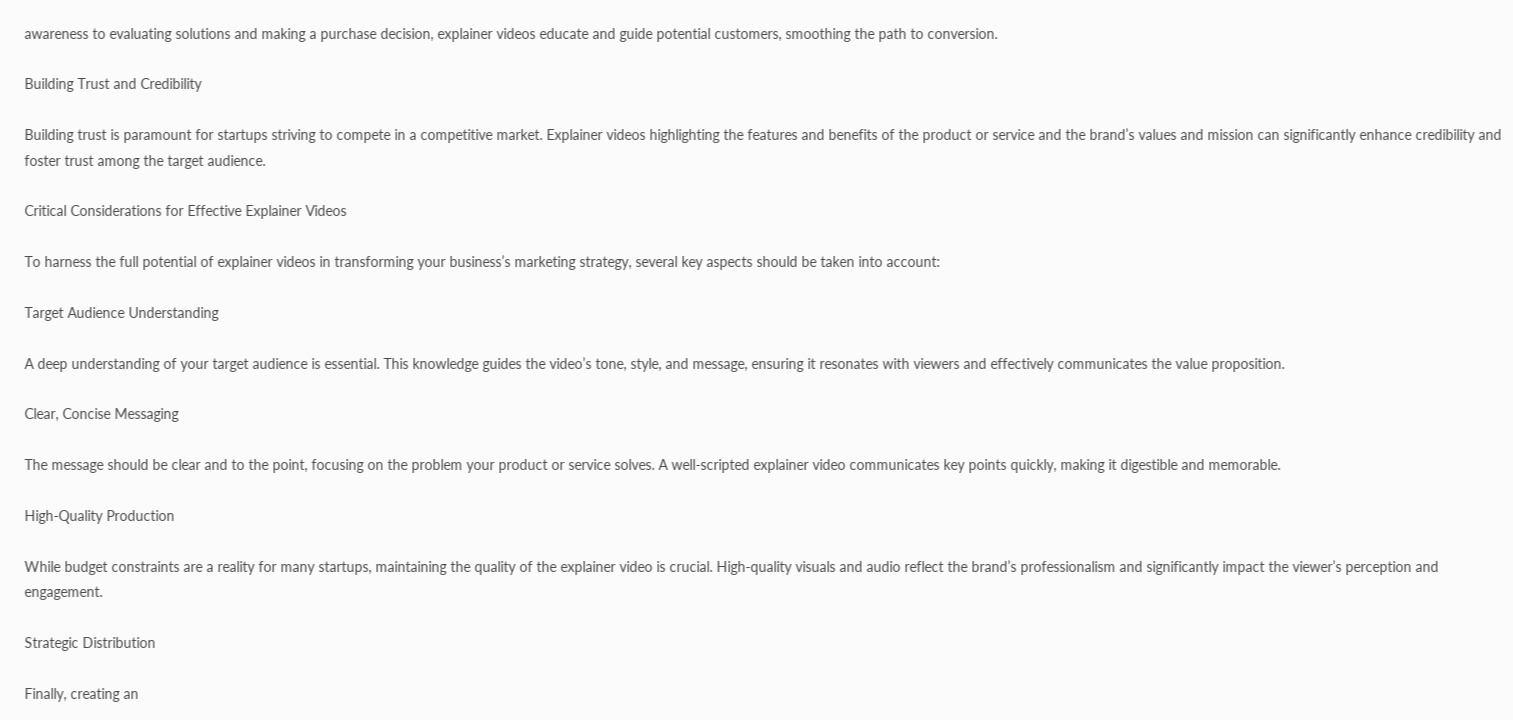awareness to evaluating solutions and making a purchase decision, explainer videos educate and guide potential customers, smoothing the path to conversion.

Building Trust and Credibility

Building trust is paramount for startups striving to compete in a competitive market. Explainer videos highlighting the features and benefits of the product or service and the brand’s values and mission can significantly enhance credibility and foster trust among the target audience.

Critical Considerations for Effective Explainer Videos

To harness the full potential of explainer videos in transforming your business’s marketing strategy, several key aspects should be taken into account:

Target Audience Understanding

A deep understanding of your target audience is essential. This knowledge guides the video’s tone, style, and message, ensuring it resonates with viewers and effectively communicates the value proposition.

Clear, Concise Messaging

The message should be clear and to the point, focusing on the problem your product or service solves. A well-scripted explainer video communicates key points quickly, making it digestible and memorable.

High-Quality Production

While budget constraints are a reality for many startups, maintaining the quality of the explainer video is crucial. High-quality visuals and audio reflect the brand’s professionalism and significantly impact the viewer’s perception and engagement.

Strategic Distribution

Finally, creating an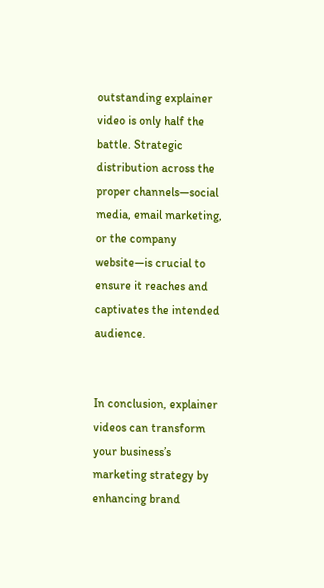outstanding explainer video is only half the battle. Strategic distribution across the proper channels—social media, email marketing, or the company website—is crucial to ensure it reaches and captivates the intended audience.


In conclusion, explainer videos can transform your business’s marketing strategy by enhancing brand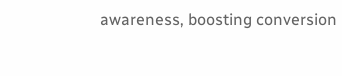awareness, boosting conversion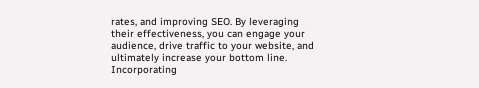rates, and improving SEO. By leveraging their effectiveness, you can engage your audience, drive traffic to your website, and ultimately increase your bottom line. Incorporating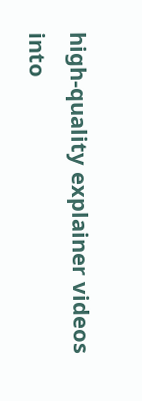high-quality explainer videos into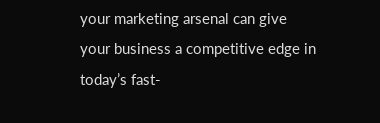your marketing arsenal can give your business a competitive edge in today’s fast-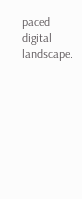paced digital landscape.